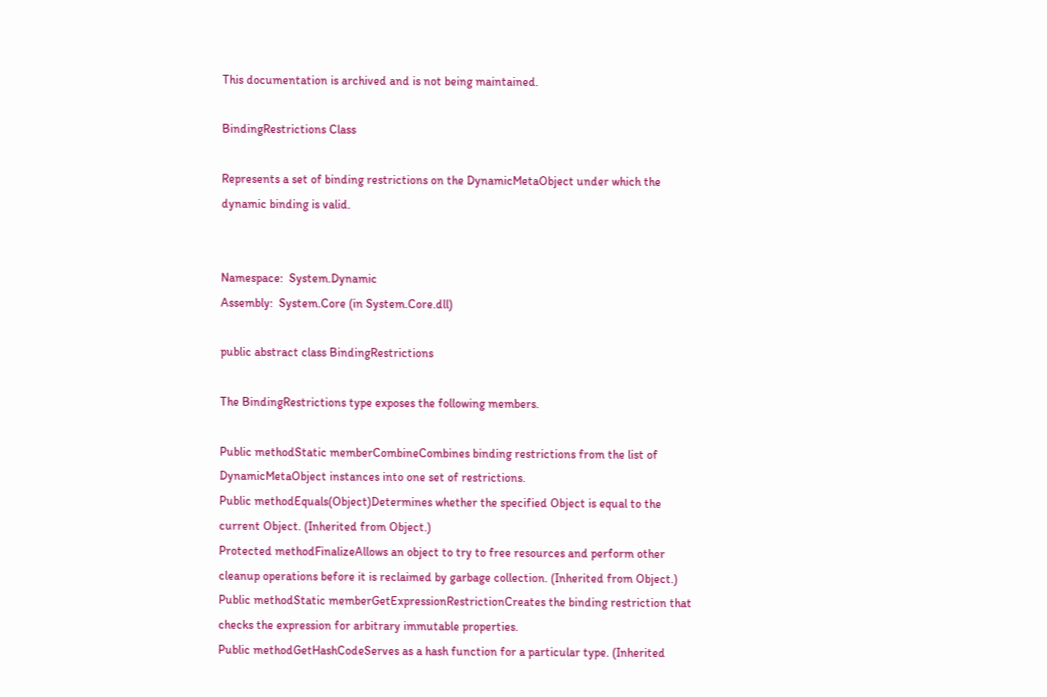This documentation is archived and is not being maintained.

BindingRestrictions Class

Represents a set of binding restrictions on the DynamicMetaObject under which the dynamic binding is valid.


Namespace:  System.Dynamic
Assembly:  System.Core (in System.Core.dll)

public abstract class BindingRestrictions

The BindingRestrictions type exposes the following members.

Public methodStatic memberCombineCombines binding restrictions from the list of DynamicMetaObject instances into one set of restrictions.
Public methodEquals(Object)Determines whether the specified Object is equal to the current Object. (Inherited from Object.)
Protected methodFinalizeAllows an object to try to free resources and perform other cleanup operations before it is reclaimed by garbage collection. (Inherited from Object.)
Public methodStatic memberGetExpressionRestrictionCreates the binding restriction that checks the expression for arbitrary immutable properties.
Public methodGetHashCodeServes as a hash function for a particular type. (Inherited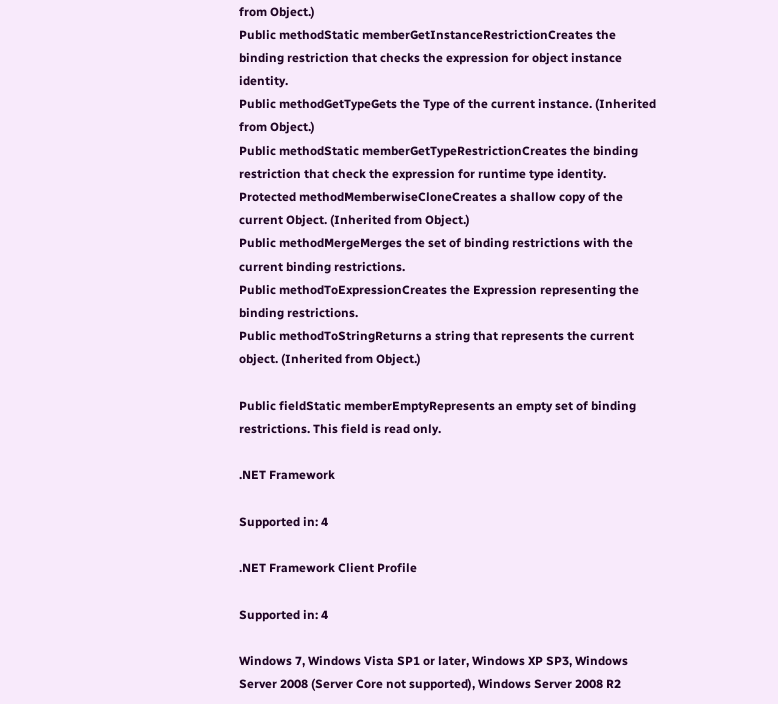from Object.)
Public methodStatic memberGetInstanceRestrictionCreates the binding restriction that checks the expression for object instance identity.
Public methodGetTypeGets the Type of the current instance. (Inherited from Object.)
Public methodStatic memberGetTypeRestrictionCreates the binding restriction that check the expression for runtime type identity.
Protected methodMemberwiseCloneCreates a shallow copy of the current Object. (Inherited from Object.)
Public methodMergeMerges the set of binding restrictions with the current binding restrictions.
Public methodToExpressionCreates the Expression representing the binding restrictions.
Public methodToStringReturns a string that represents the current object. (Inherited from Object.)

Public fieldStatic memberEmptyRepresents an empty set of binding restrictions. This field is read only.

.NET Framework

Supported in: 4

.NET Framework Client Profile

Supported in: 4

Windows 7, Windows Vista SP1 or later, Windows XP SP3, Windows Server 2008 (Server Core not supported), Windows Server 2008 R2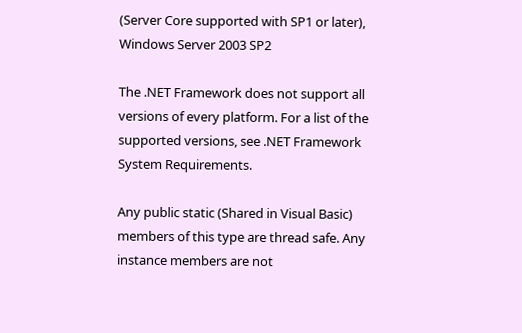(Server Core supported with SP1 or later), Windows Server 2003 SP2

The .NET Framework does not support all versions of every platform. For a list of the supported versions, see .NET Framework System Requirements.

Any public static (Shared in Visual Basic) members of this type are thread safe. Any instance members are not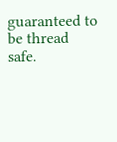guaranteed to be thread safe.